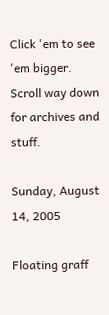Click 'em to see 'em bigger.
Scroll way down for archives and stuff.

Sunday, August 14, 2005

Floating graff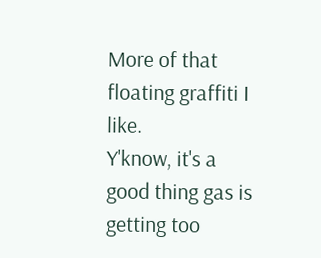More of that floating graffiti I like.
Y'know, it's a good thing gas is getting too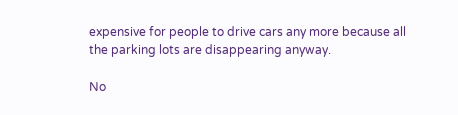expensive for people to drive cars any more because all the parking lots are disappearing anyway.

No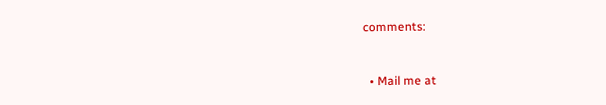comments:


  • Mail me at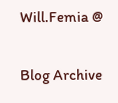Will.Femia @

Blog Archive